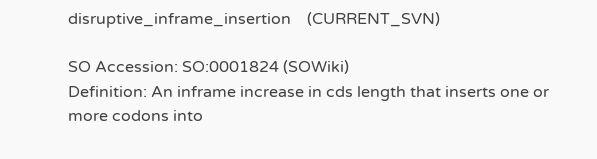disruptive_inframe_insertion    (CURRENT_SVN)

SO Accession: SO:0001824 (SOWiki)
Definition: An inframe increase in cds length that inserts one or more codons into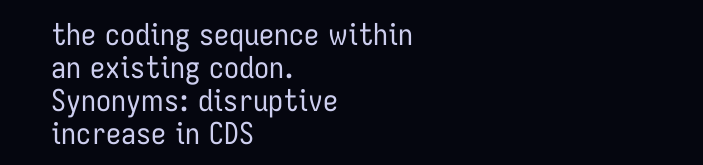the coding sequence within an existing codon.
Synonyms: disruptive increase in CDS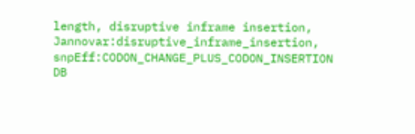length, disruptive inframe insertion, Jannovar:disruptive_inframe_insertion, snpEff:CODON_CHANGE_PLUS_CODON_INSERTION
DB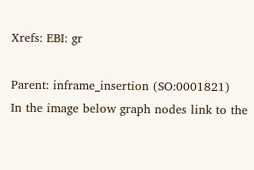Xrefs: EBI: gr

Parent: inframe_insertion (SO:0001821)
In the image below graph nodes link to the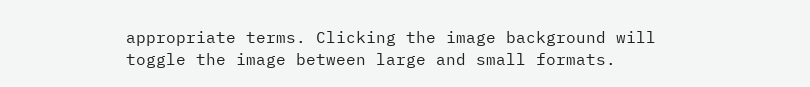appropriate terms. Clicking the image background will toggle the image between large and small formats.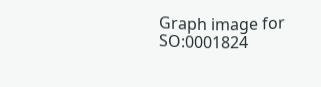Graph image for SO:0001824